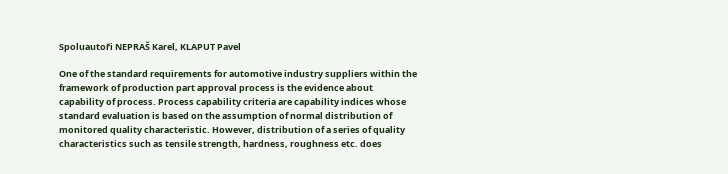Spoluautoři NEPRAŠ Karel, KLAPUT Pavel

One of the standard requirements for automotive industry suppliers within the framework of production part approval process is the evidence about capability of process. Process capability criteria are capability indices whose standard evaluation is based on the assumption of normal distribution of monitored quality characteristic. However, distribution of a series of quality characteristics such as tensile strength, hardness, roughness etc. does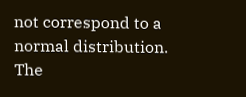not correspond to a normal distribution. The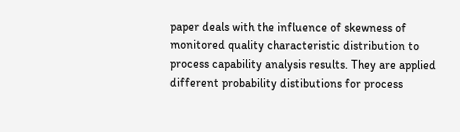paper deals with the influence of skewness of monitored quality characteristic distribution to process capability analysis results. They are applied different probability distibutions for process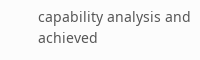capability analysis and achieved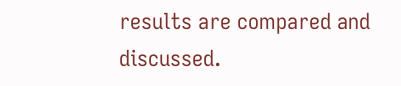results are compared and discussed.